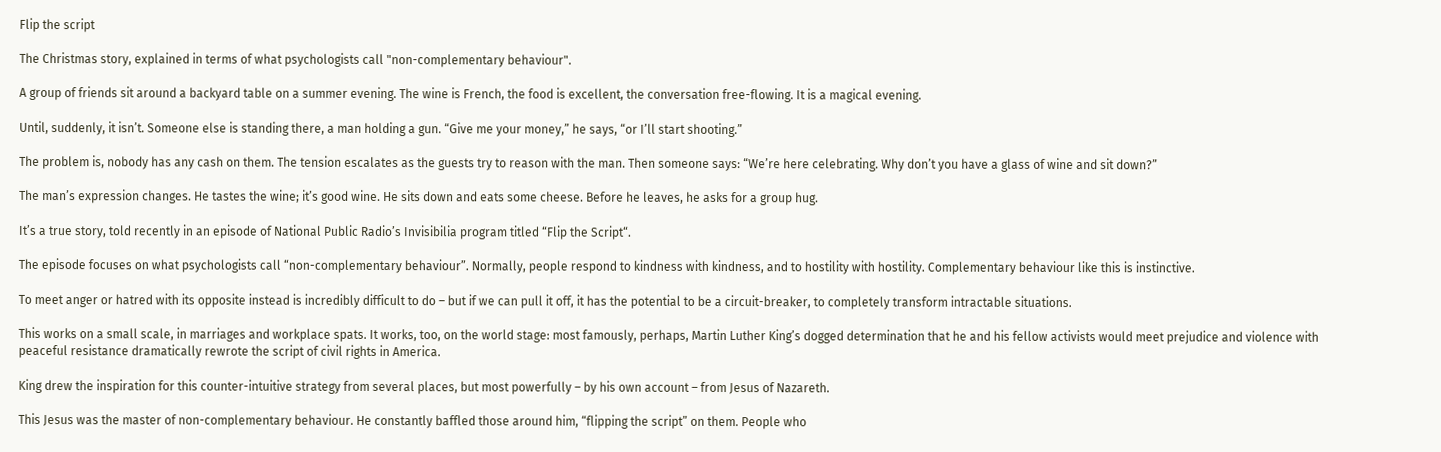Flip the script

The Christmas story, explained in terms of what psychologists call "non-complementary behaviour".

A group of friends sit around a backyard table on a summer evening. The wine is French, the food is excellent, the conversation free-flowing. It is a magical evening.

Until, suddenly, it isn’t. Someone else is standing there, a man holding a gun. “Give me your money,” he says, “or I’ll start shooting.”

The problem is, nobody has any cash on them. The tension escalates as the guests try to reason with the man. Then someone says: “We’re here celebrating. Why don’t you have a glass of wine and sit down?”

The man’s expression changes. He tastes the wine; it’s good wine. He sits down and eats some cheese. Before he leaves, he asks for a group hug.

It’s a true story, told recently in an episode of National Public Radio’s Invisibilia program titled “Flip the Script“.

The episode focuses on what psychologists call “non-complementary behaviour”. Normally, people respond to kindness with kindness, and to hostility with hostility. Complementary behaviour like this is instinctive.

To meet anger or hatred with its opposite instead is incredibly difficult to do – but if we can pull it off, it has the potential to be a circuit-breaker, to completely transform intractable situations.

This works on a small scale, in marriages and workplace spats. It works, too, on the world stage: most famously, perhaps, Martin Luther King’s dogged determination that he and his fellow activists would meet prejudice and violence with peaceful resistance dramatically rewrote the script of civil rights in America.

King drew the inspiration for this counter-intuitive strategy from several places, but most powerfully – by his own account – from Jesus of Nazareth.

This Jesus was the master of non-complementary behaviour. He constantly baffled those around him, “flipping the script” on them. People who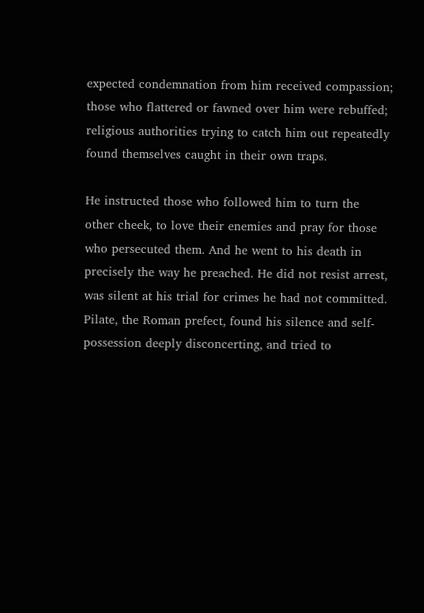expected condemnation from him received compassion; those who flattered or fawned over him were rebuffed; religious authorities trying to catch him out repeatedly found themselves caught in their own traps.

He instructed those who followed him to turn the other cheek, to love their enemies and pray for those who persecuted them. And he went to his death in precisely the way he preached. He did not resist arrest, was silent at his trial for crimes he had not committed. Pilate, the Roman prefect, found his silence and self-possession deeply disconcerting, and tried to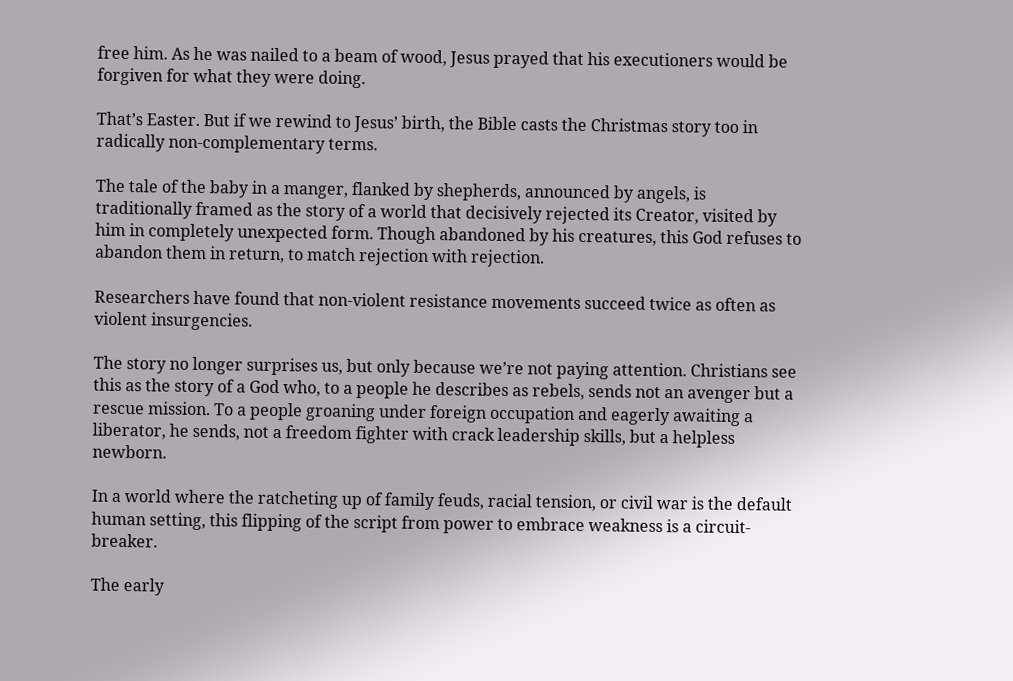free him. As he was nailed to a beam of wood, Jesus prayed that his executioners would be forgiven for what they were doing.

That’s Easter. But if we rewind to Jesus’ birth, the Bible casts the Christmas story too in radically non-complementary terms.

The tale of the baby in a manger, flanked by shepherds, announced by angels, is traditionally framed as the story of a world that decisively rejected its Creator, visited by him in completely unexpected form. Though abandoned by his creatures, this God refuses to abandon them in return, to match rejection with rejection.

Researchers have found that non-violent resistance movements succeed twice as often as violent insurgencies.

The story no longer surprises us, but only because we’re not paying attention. Christians see this as the story of a God who, to a people he describes as rebels, sends not an avenger but a rescue mission. To a people groaning under foreign occupation and eagerly awaiting a liberator, he sends, not a freedom fighter with crack leadership skills, but a helpless newborn.

In a world where the ratcheting up of family feuds, racial tension, or civil war is the default human setting, this flipping of the script from power to embrace weakness is a circuit-breaker.

The early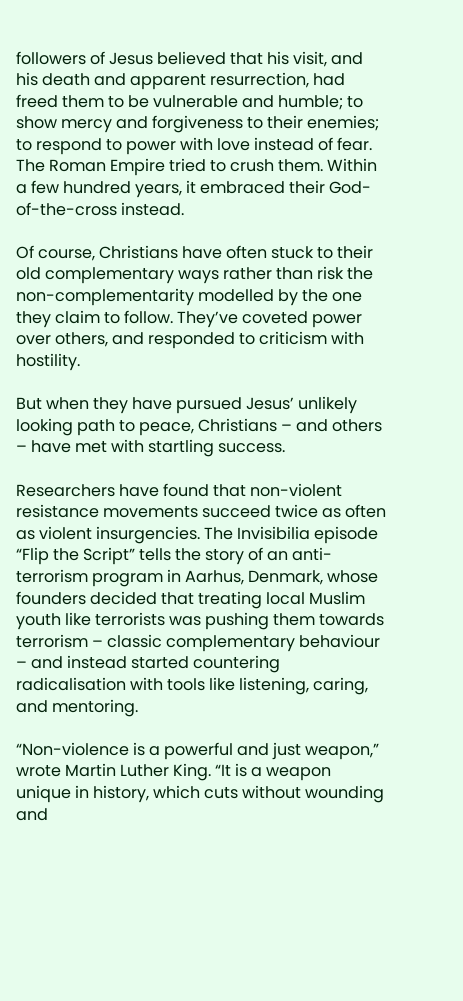followers of Jesus believed that his visit, and his death and apparent resurrection, had freed them to be vulnerable and humble; to show mercy and forgiveness to their enemies; to respond to power with love instead of fear. The Roman Empire tried to crush them. Within a few hundred years, it embraced their God-of-the-cross instead.

Of course, Christians have often stuck to their old complementary ways rather than risk the non-complementarity modelled by the one they claim to follow. They’ve coveted power over others, and responded to criticism with hostility.

But when they have pursued Jesus’ unlikely looking path to peace, Christians – and others – have met with startling success.

Researchers have found that non-violent resistance movements succeed twice as often as violent insurgencies. The Invisibilia episode “Flip the Script” tells the story of an anti-terrorism program in Aarhus, Denmark, whose founders decided that treating local Muslim youth like terrorists was pushing them towards terrorism – classic complementary behaviour – and instead started countering radicalisation with tools like listening, caring, and mentoring.

“Non-violence is a powerful and just weapon,” wrote Martin Luther King. “It is a weapon unique in history, which cuts without wounding and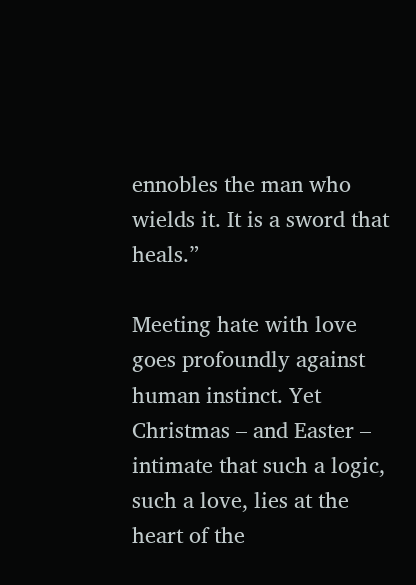ennobles the man who wields it. It is a sword that heals.”

Meeting hate with love goes profoundly against human instinct. Yet Christmas – and Easter – intimate that such a logic, such a love, lies at the heart of the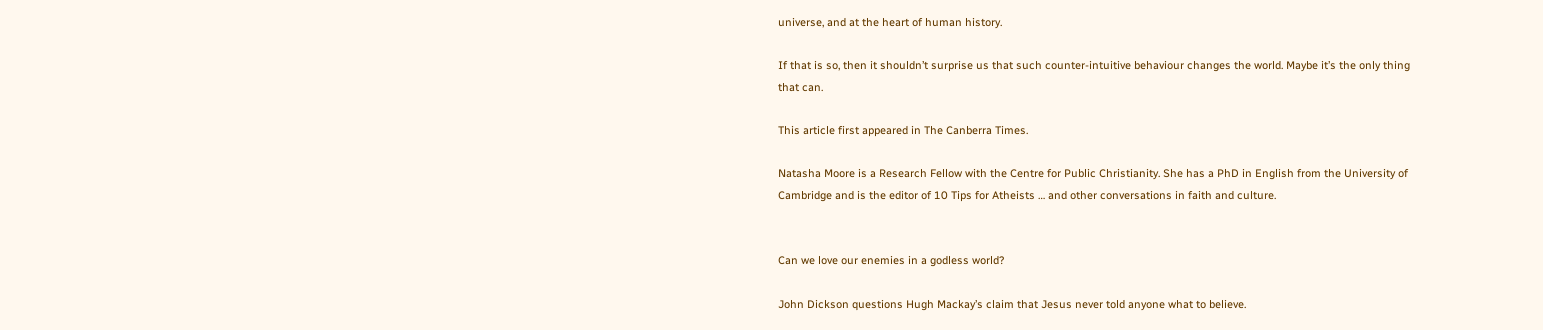universe, and at the heart of human history.

If that is so, then it shouldn’t surprise us that such counter-intuitive behaviour changes the world. Maybe it’s the only thing that can.

This article first appeared in The Canberra Times.

Natasha Moore is a Research Fellow with the Centre for Public Christianity. She has a PhD in English from the University of Cambridge and is the editor of 10 Tips for Atheists … and other conversations in faith and culture.


Can we love our enemies in a godless world?

John Dickson questions Hugh Mackay’s claim that Jesus never told anyone what to believe.